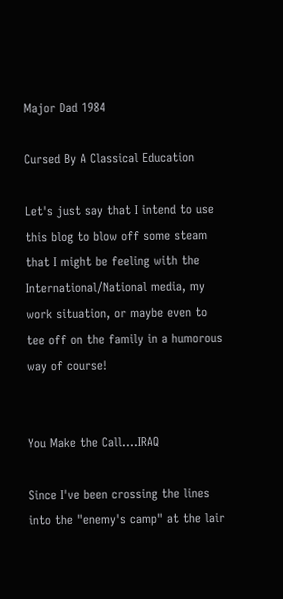Major Dad 1984

Cursed By A Classical Education

Let's just say that I intend to use this blog to blow off some steam that I might be feeling with the International/National media, my work situation, or maybe even to tee off on the family in a humorous way of course!


You Make the Call....IRAQ

Since I've been crossing the lines into the "enemy's camp" at the lair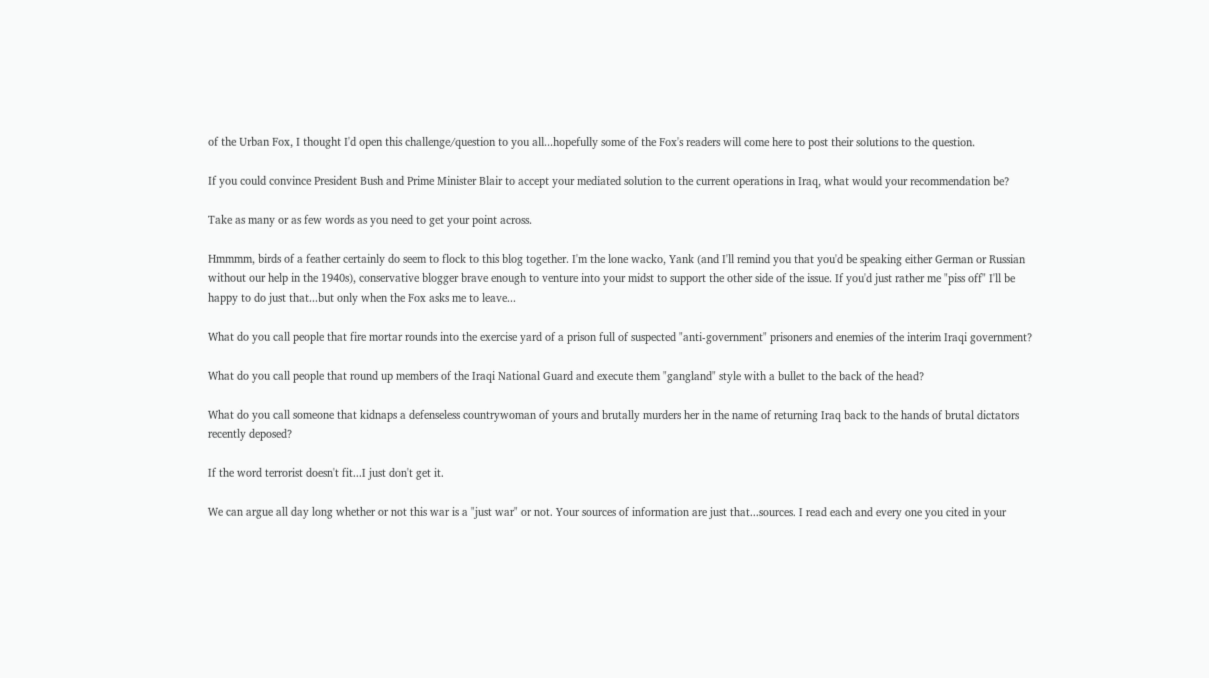of the Urban Fox, I thought I'd open this challenge/question to you all...hopefully some of the Fox's readers will come here to post their solutions to the question.

If you could convince President Bush and Prime Minister Blair to accept your mediated solution to the current operations in Iraq, what would your recommendation be?

Take as many or as few words as you need to get your point across.

Hmmmm, birds of a feather certainly do seem to flock to this blog together. I'm the lone wacko, Yank (and I'll remind you that you'd be speaking either German or Russian without our help in the 1940s), conservative blogger brave enough to venture into your midst to support the other side of the issue. If you'd just rather me "piss off" I'll be happy to do just that...but only when the Fox asks me to leave...

What do you call people that fire mortar rounds into the exercise yard of a prison full of suspected "anti-government" prisoners and enemies of the interim Iraqi government?

What do you call people that round up members of the Iraqi National Guard and execute them "gangland" style with a bullet to the back of the head?

What do you call someone that kidnaps a defenseless countrywoman of yours and brutally murders her in the name of returning Iraq back to the hands of brutal dictators recently deposed?

If the word terrorist doesn't fit...I just don't get it.

We can argue all day long whether or not this war is a "just war" or not. Your sources of information are just that...sources. I read each and every one you cited in your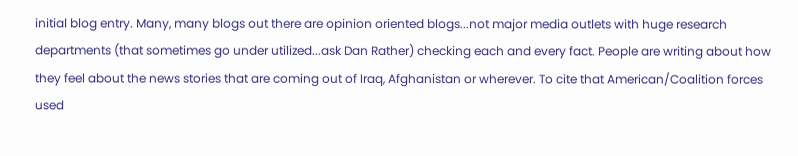initial blog entry. Many, many blogs out there are opinion oriented blogs...not major media outlets with huge research departments (that sometimes go under utilized...ask Dan Rather) checking each and every fact. People are writing about how they feel about the news stories that are coming out of Iraq, Afghanistan or wherever. To cite that American/Coalition forces used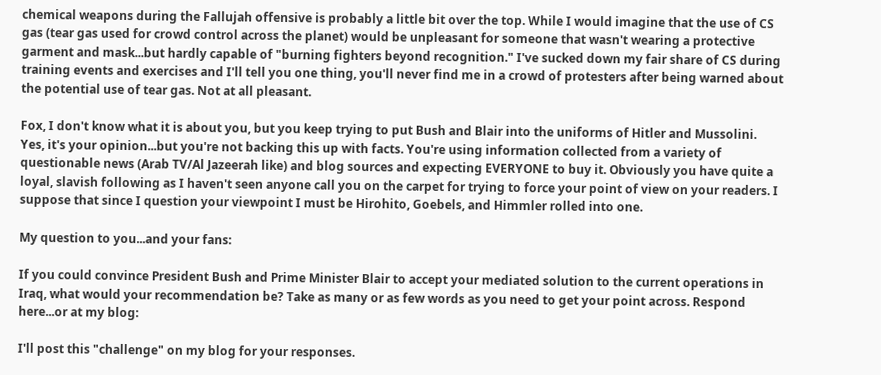chemical weapons during the Fallujah offensive is probably a little bit over the top. While I would imagine that the use of CS gas (tear gas used for crowd control across the planet) would be unpleasant for someone that wasn't wearing a protective garment and mask...but hardly capable of "burning fighters beyond recognition." I've sucked down my fair share of CS during training events and exercises and I'll tell you one thing, you'll never find me in a crowd of protesters after being warned about the potential use of tear gas. Not at all pleasant.

Fox, I don't know what it is about you, but you keep trying to put Bush and Blair into the uniforms of Hitler and Mussolini. Yes, it's your opinion...but you're not backing this up with facts. You're using information collected from a variety of questionable news (Arab TV/Al Jazeerah like) and blog sources and expecting EVERYONE to buy it. Obviously you have quite a loyal, slavish following as I haven't seen anyone call you on the carpet for trying to force your point of view on your readers. I suppose that since I question your viewpoint I must be Hirohito, Goebels, and Himmler rolled into one.

My question to you...and your fans:

If you could convince President Bush and Prime Minister Blair to accept your mediated solution to the current operations in Iraq, what would your recommendation be? Take as many or as few words as you need to get your point across. Respond here...or at my blog:

I'll post this "challenge" on my blog for your responses.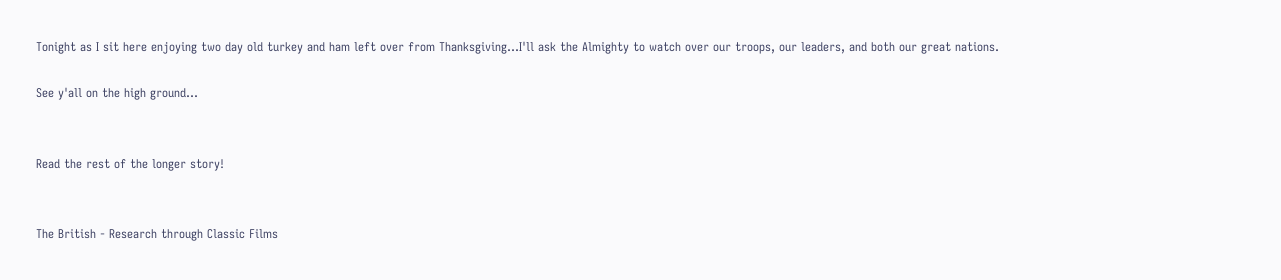Tonight as I sit here enjoying two day old turkey and ham left over from Thanksgiving...I'll ask the Almighty to watch over our troops, our leaders, and both our great nations.

See y'all on the high ground...


Read the rest of the longer story!


The British - Research through Classic Films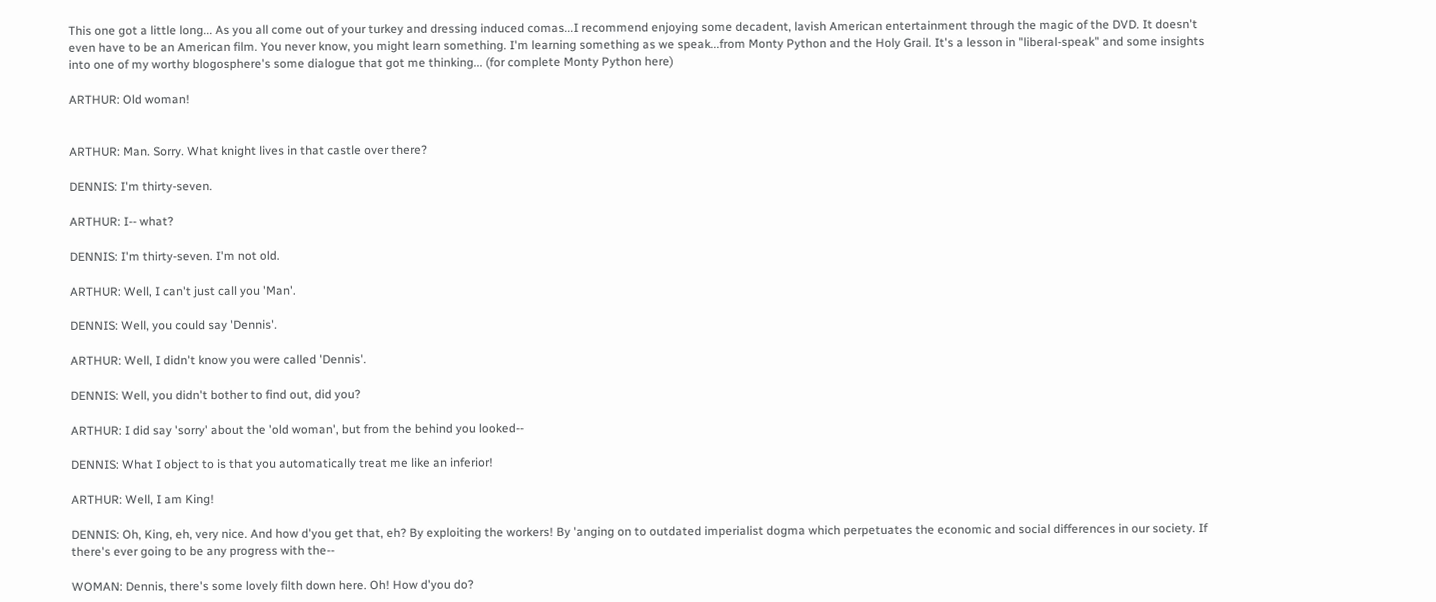This one got a little long... As you all come out of your turkey and dressing induced comas...I recommend enjoying some decadent, lavish American entertainment through the magic of the DVD. It doesn't even have to be an American film. You never know, you might learn something. I'm learning something as we speak...from Monty Python and the Holy Grail. It's a lesson in "liberal-speak" and some insights into one of my worthy blogosphere's some dialogue that got me thinking... (for complete Monty Python here)

ARTHUR: Old woman!


ARTHUR: Man. Sorry. What knight lives in that castle over there?

DENNIS: I'm thirty-seven.

ARTHUR: I-- what?

DENNIS: I'm thirty-seven. I'm not old.

ARTHUR: Well, I can't just call you 'Man'.

DENNIS: Well, you could say 'Dennis'.

ARTHUR: Well, I didn't know you were called 'Dennis'.

DENNIS: Well, you didn't bother to find out, did you?

ARTHUR: I did say 'sorry' about the 'old woman', but from the behind you looked--

DENNIS: What I object to is that you automatically treat me like an inferior!

ARTHUR: Well, I am King!

DENNIS: Oh, King, eh, very nice. And how d'you get that, eh? By exploiting the workers! By 'anging on to outdated imperialist dogma which perpetuates the economic and social differences in our society. If there's ever going to be any progress with the--

WOMAN: Dennis, there's some lovely filth down here. Oh! How d'you do?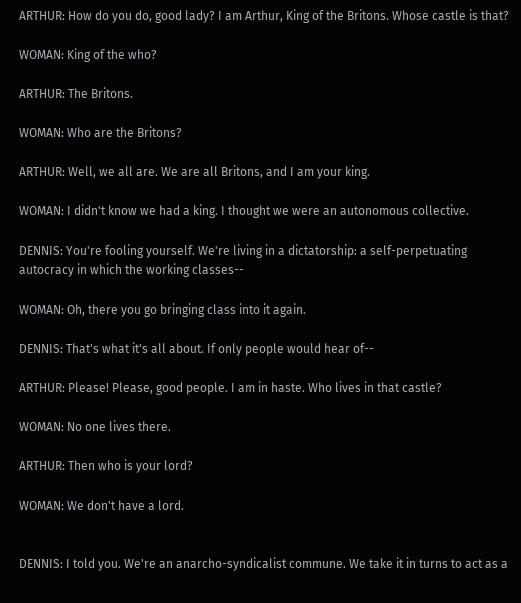ARTHUR: How do you do, good lady? I am Arthur, King of the Britons. Whose castle is that?

WOMAN: King of the who?

ARTHUR: The Britons.

WOMAN: Who are the Britons?

ARTHUR: Well, we all are. We are all Britons, and I am your king.

WOMAN: I didn't know we had a king. I thought we were an autonomous collective.

DENNIS: You're fooling yourself. We're living in a dictatorship: a self-perpetuating autocracy in which the working classes--

WOMAN: Oh, there you go bringing class into it again.

DENNIS: That's what it's all about. If only people would hear of--

ARTHUR: Please! Please, good people. I am in haste. Who lives in that castle?

WOMAN: No one lives there.

ARTHUR: Then who is your lord?

WOMAN: We don't have a lord.


DENNIS: I told you. We're an anarcho-syndicalist commune. We take it in turns to act as a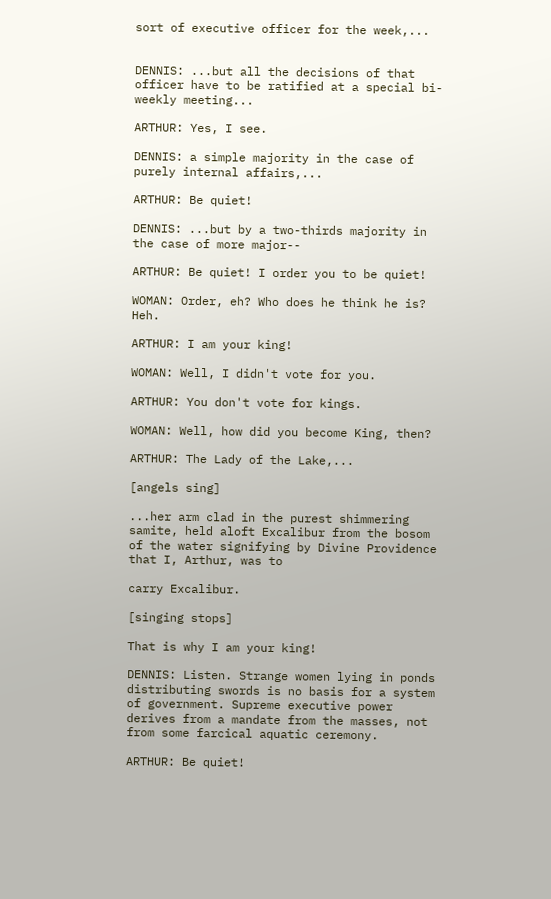sort of executive officer for the week,...


DENNIS: ...but all the decisions of that officer have to be ratified at a special bi-weekly meeting...

ARTHUR: Yes, I see.

DENNIS: a simple majority in the case of purely internal affairs,...

ARTHUR: Be quiet!

DENNIS: ...but by a two-thirds majority in the case of more major--

ARTHUR: Be quiet! I order you to be quiet!

WOMAN: Order, eh? Who does he think he is? Heh.

ARTHUR: I am your king!

WOMAN: Well, I didn't vote for you.

ARTHUR: You don't vote for kings.

WOMAN: Well, how did you become King, then?

ARTHUR: The Lady of the Lake,...

[angels sing]

...her arm clad in the purest shimmering samite, held aloft Excalibur from the bosom of the water signifying by Divine Providence that I, Arthur, was to

carry Excalibur.

[singing stops]

That is why I am your king!

DENNIS: Listen. Strange women lying in ponds distributing swords is no basis for a system of government. Supreme executive power derives from a mandate from the masses, not from some farcical aquatic ceremony.

ARTHUR: Be quiet!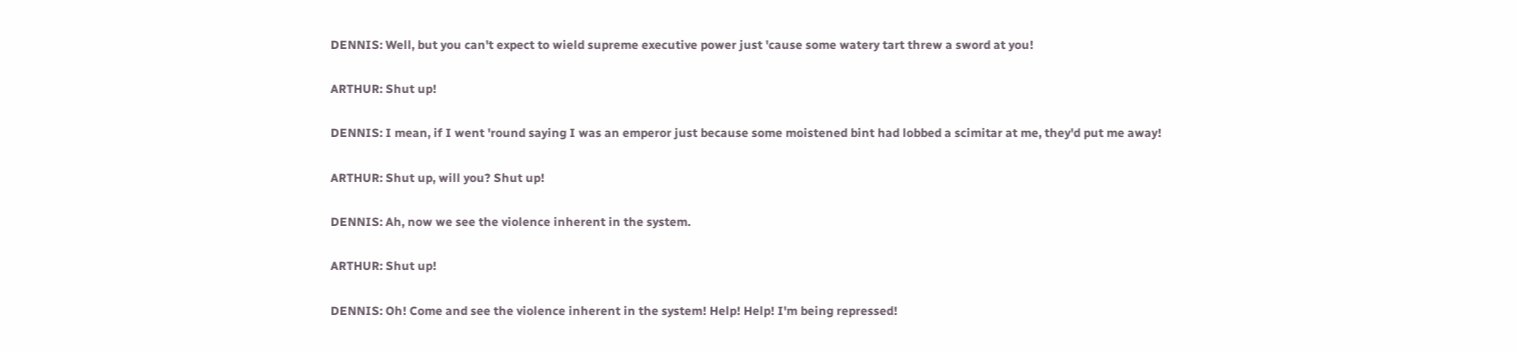DENNIS: Well, but you can't expect to wield supreme executive power just 'cause some watery tart threw a sword at you!

ARTHUR: Shut up!

DENNIS: I mean, if I went 'round saying I was an emperor just because some moistened bint had lobbed a scimitar at me, they'd put me away!

ARTHUR: Shut up, will you? Shut up!

DENNIS: Ah, now we see the violence inherent in the system.

ARTHUR: Shut up!

DENNIS: Oh! Come and see the violence inherent in the system! Help! Help! I'm being repressed!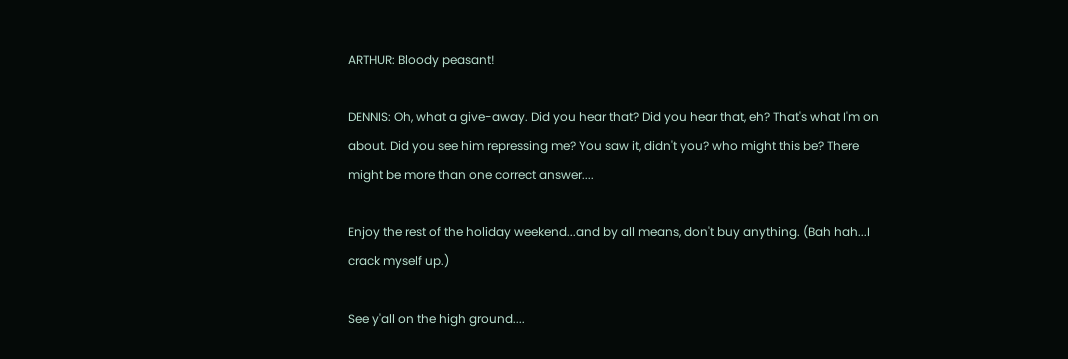ARTHUR: Bloody peasant!

DENNIS: Oh, what a give-away. Did you hear that? Did you hear that, eh? That's what I'm on about. Did you see him repressing me? You saw it, didn't you? who might this be? There might be more than one correct answer....

Enjoy the rest of the holiday weekend...and by all means, don't buy anything. (Bah hah...I crack myself up.)

See y'all on the high ground....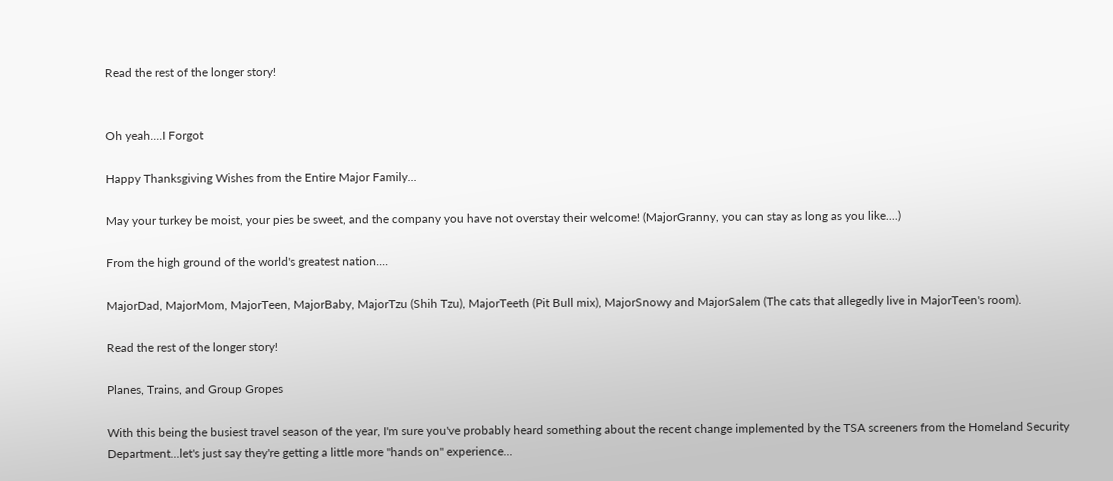Read the rest of the longer story!


Oh yeah....I Forgot

Happy Thanksgiving Wishes from the Entire Major Family...

May your turkey be moist, your pies be sweet, and the company you have not overstay their welcome! (MajorGranny, you can stay as long as you like....)

From the high ground of the world's greatest nation....

MajorDad, MajorMom, MajorTeen, MajorBaby, MajorTzu (Shih Tzu), MajorTeeth (Pit Bull mix), MajorSnowy and MajorSalem (The cats that allegedly live in MajorTeen's room).

Read the rest of the longer story!

Planes, Trains, and Group Gropes

With this being the busiest travel season of the year, I'm sure you've probably heard something about the recent change implemented by the TSA screeners from the Homeland Security Department...let's just say they're getting a little more "hands on" experience...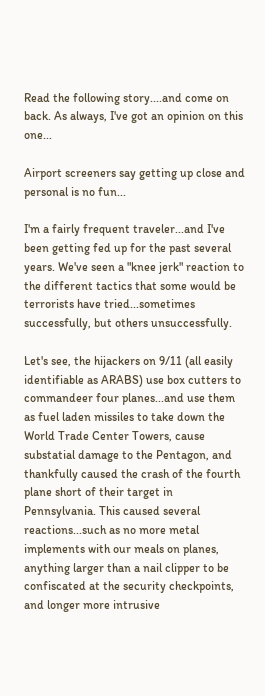Read the following story....and come on back. As always, I've got an opinion on this one...

Airport screeners say getting up close and personal is no fun...

I'm a fairly frequent traveler...and I've been getting fed up for the past several years. We've seen a "knee jerk" reaction to the different tactics that some would be terrorists have tried...sometimes successfully, but others unsuccessfully.

Let's see, the hijackers on 9/11 (all easily identifiable as ARABS) use box cutters to commandeer four planes...and use them as fuel laden missiles to take down the World Trade Center Towers, cause substatial damage to the Pentagon, and thankfully caused the crash of the fourth plane short of their target in Pennsylvania. This caused several reactions...such as no more metal implements with our meals on planes, anything larger than a nail clipper to be confiscated at the security checkpoints, and longer more intrusive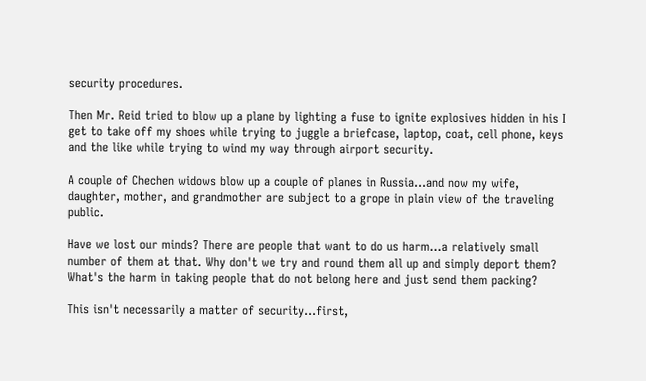security procedures.

Then Mr. Reid tried to blow up a plane by lighting a fuse to ignite explosives hidden in his I get to take off my shoes while trying to juggle a briefcase, laptop, coat, cell phone, keys and the like while trying to wind my way through airport security.

A couple of Chechen widows blow up a couple of planes in Russia...and now my wife, daughter, mother, and grandmother are subject to a grope in plain view of the traveling public.

Have we lost our minds? There are people that want to do us harm...a relatively small number of them at that. Why don't we try and round them all up and simply deport them? What's the harm in taking people that do not belong here and just send them packing?

This isn't necessarily a matter of security...first,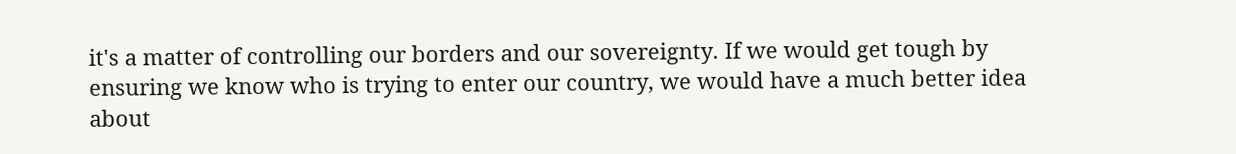it's a matter of controlling our borders and our sovereignty. If we would get tough by ensuring we know who is trying to enter our country, we would have a much better idea about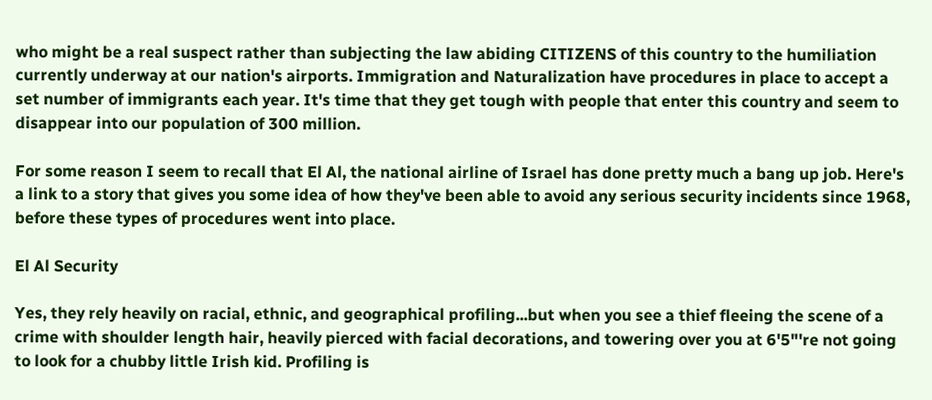who might be a real suspect rather than subjecting the law abiding CITIZENS of this country to the humiliation currently underway at our nation's airports. Immigration and Naturalization have procedures in place to accept a set number of immigrants each year. It's time that they get tough with people that enter this country and seem to disappear into our population of 300 million.

For some reason I seem to recall that El Al, the national airline of Israel has done pretty much a bang up job. Here's a link to a story that gives you some idea of how they've been able to avoid any serious security incidents since 1968, before these types of procedures went into place.

El Al Security

Yes, they rely heavily on racial, ethnic, and geographical profiling...but when you see a thief fleeing the scene of a crime with shoulder length hair, heavily pierced with facial decorations, and towering over you at 6'5"'re not going to look for a chubby little Irish kid. Profiling is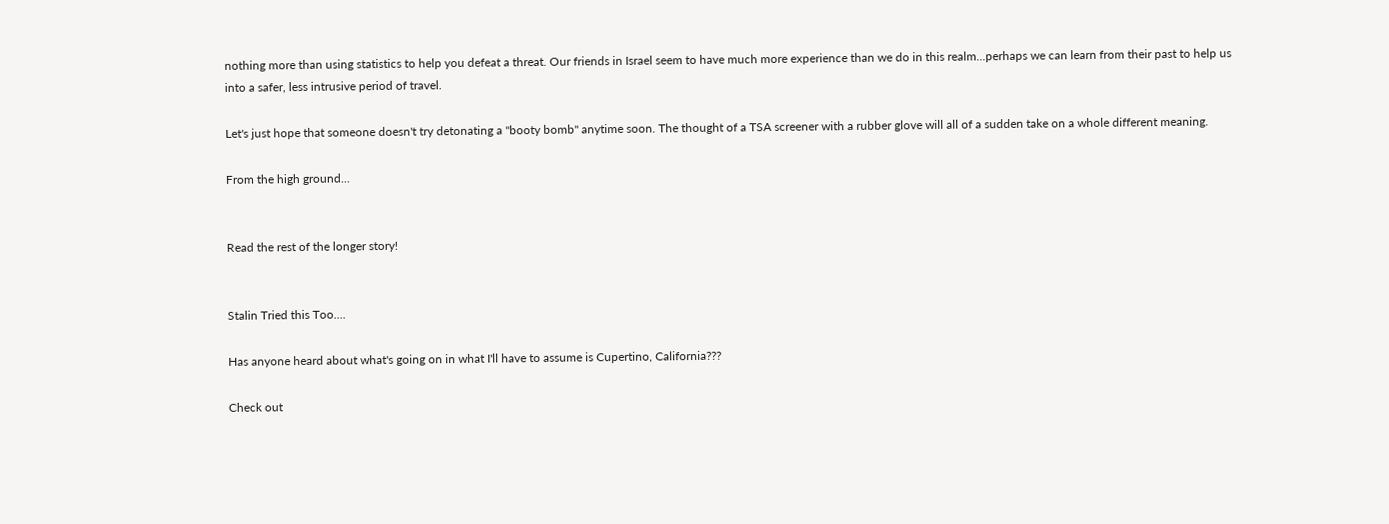nothing more than using statistics to help you defeat a threat. Our friends in Israel seem to have much more experience than we do in this realm...perhaps we can learn from their past to help us into a safer, less intrusive period of travel.

Let's just hope that someone doesn't try detonating a "booty bomb" anytime soon. The thought of a TSA screener with a rubber glove will all of a sudden take on a whole different meaning.

From the high ground...


Read the rest of the longer story!


Stalin Tried this Too....

Has anyone heard about what's going on in what I'll have to assume is Cupertino, California???

Check out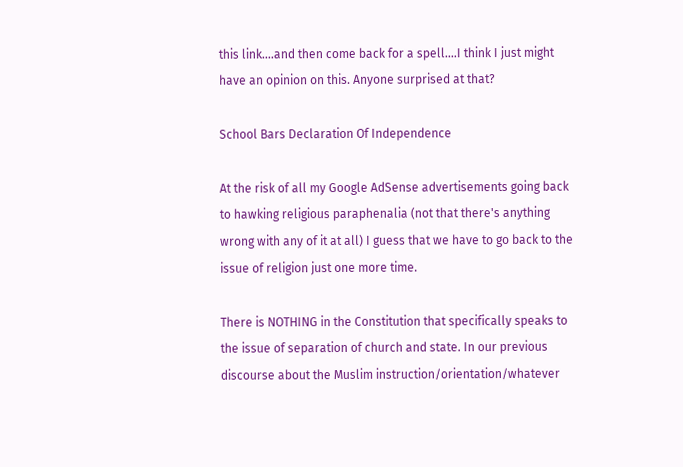this link....and then come back for a spell....I think I just might have an opinion on this. Anyone surprised at that?

School Bars Declaration Of Independence

At the risk of all my Google AdSense advertisements going back to hawking religious paraphenalia (not that there's anything wrong with any of it at all) I guess that we have to go back to the issue of religion just one more time.

There is NOTHING in the Constitution that specifically speaks to the issue of separation of church and state. In our previous discourse about the Muslim instruction/orientation/whatever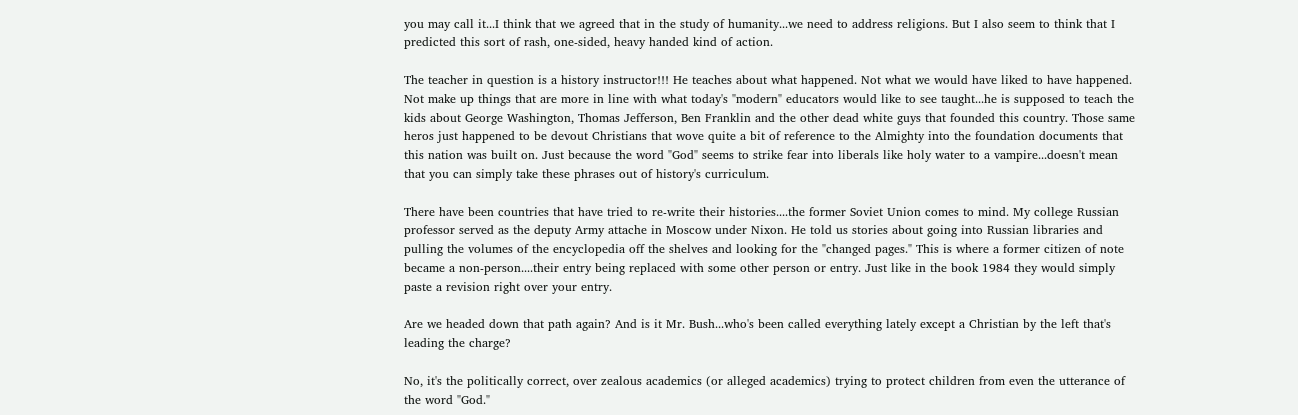you may call it...I think that we agreed that in the study of humanity...we need to address religions. But I also seem to think that I predicted this sort of rash, one-sided, heavy handed kind of action.

The teacher in question is a history instructor!!! He teaches about what happened. Not what we would have liked to have happened. Not make up things that are more in line with what today's "modern" educators would like to see taught...he is supposed to teach the kids about George Washington, Thomas Jefferson, Ben Franklin and the other dead white guys that founded this country. Those same heros just happened to be devout Christians that wove quite a bit of reference to the Almighty into the foundation documents that this nation was built on. Just because the word "God" seems to strike fear into liberals like holy water to a vampire...doesn't mean that you can simply take these phrases out of history's curriculum.

There have been countries that have tried to re-write their histories....the former Soviet Union comes to mind. My college Russian professor served as the deputy Army attache in Moscow under Nixon. He told us stories about going into Russian libraries and pulling the volumes of the encyclopedia off the shelves and looking for the "changed pages." This is where a former citizen of note became a non-person....their entry being replaced with some other person or entry. Just like in the book 1984 they would simply paste a revision right over your entry.

Are we headed down that path again? And is it Mr. Bush...who's been called everything lately except a Christian by the left that's leading the charge?

No, it's the politically correct, over zealous academics (or alleged academics) trying to protect children from even the utterance of the word "God."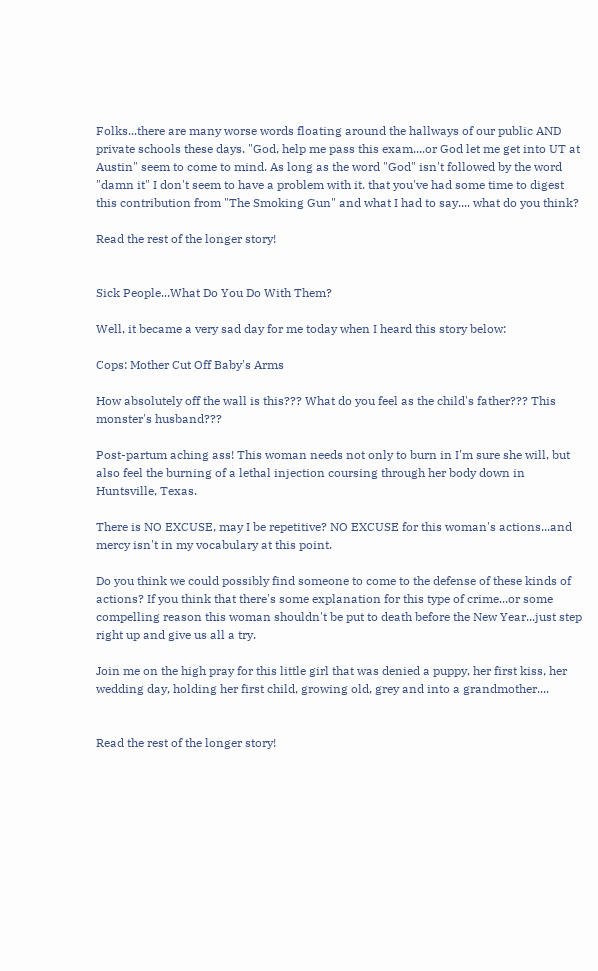Folks...there are many worse words floating around the hallways of our public AND private schools these days. "God, help me pass this exam....or God let me get into UT at Austin" seem to come to mind. As long as the word "God" isn't followed by the word "damn it" I don't seem to have a problem with it. that you've had some time to digest this contribution from "The Smoking Gun" and what I had to say.... what do you think?

Read the rest of the longer story!


Sick People...What Do You Do With Them?

Well, it became a very sad day for me today when I heard this story below:

Cops: Mother Cut Off Baby's Arms

How absolutely off the wall is this??? What do you feel as the child's father??? This monster's husband???

Post-partum aching ass! This woman needs not only to burn in I'm sure she will, but also feel the burning of a lethal injection coursing through her body down in Huntsville, Texas.

There is NO EXCUSE, may I be repetitive? NO EXCUSE for this woman's actions...and mercy isn't in my vocabulary at this point.

Do you think we could possibly find someone to come to the defense of these kinds of actions? If you think that there's some explanation for this type of crime...or some compelling reason this woman shouldn't be put to death before the New Year...just step right up and give us all a try.

Join me on the high pray for this little girl that was denied a puppy, her first kiss, her wedding day, holding her first child, growing old, grey and into a grandmother....


Read the rest of the longer story!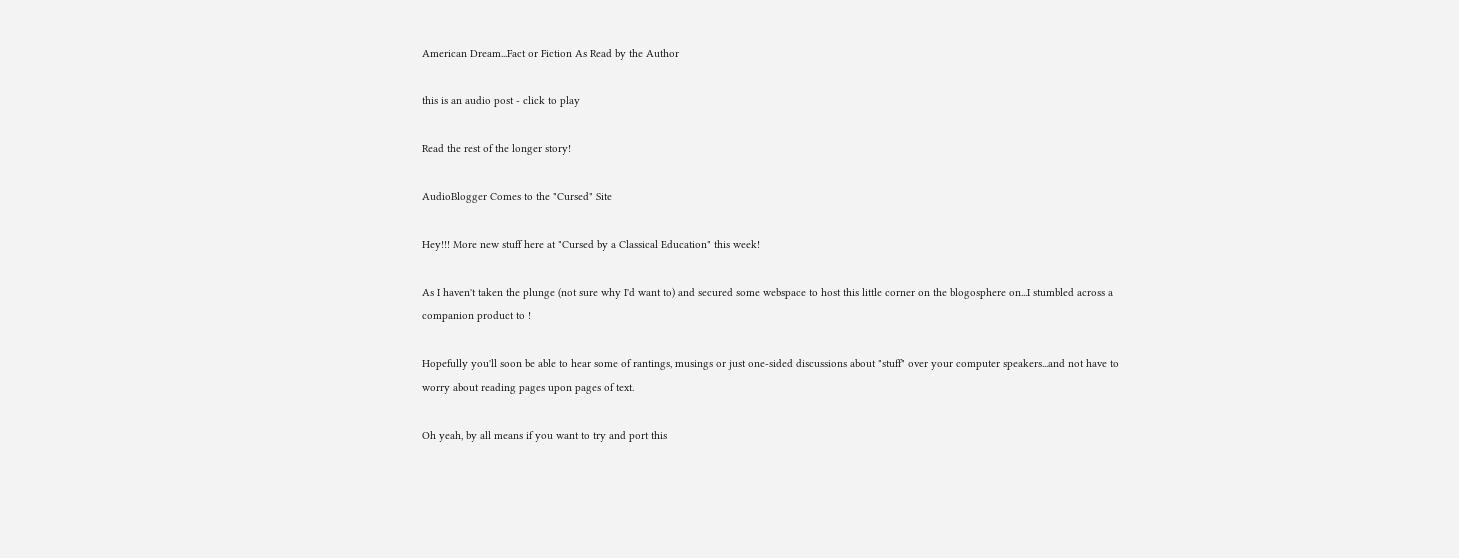American Dream...Fact or Fiction As Read by the Author

this is an audio post - click to play

Read the rest of the longer story!

AudioBlogger Comes to the "Cursed" Site

Hey!!! More new stuff here at "Cursed by a Classical Education" this week!

As I haven't taken the plunge (not sure why I'd want to) and secured some webspace to host this little corner on the blogosphere on...I stumbled across a companion product to !

Hopefully you'll soon be able to hear some of rantings, musings or just one-sided discussions about "stuff" over your computer speakers...and not have to worry about reading pages upon pages of text.

Oh yeah, by all means if you want to try and port this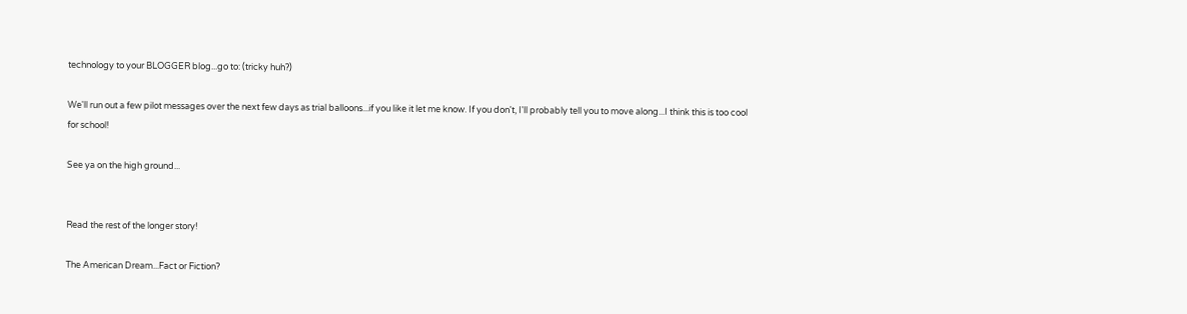technology to your BLOGGER blog...go to: (tricky huh?)

We'll run out a few pilot messages over the next few days as trial balloons...if you like it let me know. If you don't, I'll probably tell you to move along...I think this is too cool for school!

See ya on the high ground...


Read the rest of the longer story!

The American Dream...Fact or Fiction?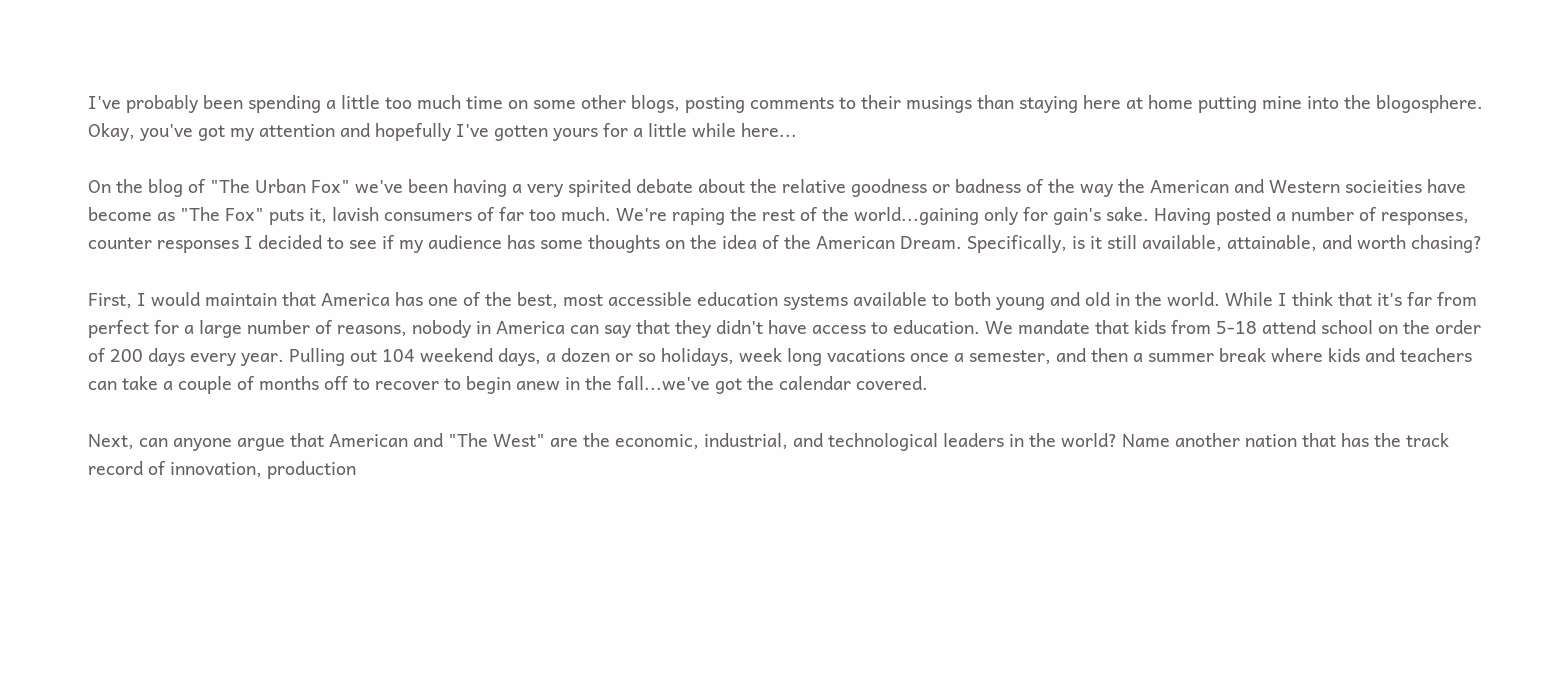I've probably been spending a little too much time on some other blogs, posting comments to their musings than staying here at home putting mine into the blogosphere. Okay, you've got my attention and hopefully I've gotten yours for a little while here...

On the blog of "The Urban Fox" we've been having a very spirited debate about the relative goodness or badness of the way the American and Western socieities have become as "The Fox" puts it, lavish consumers of far too much. We're raping the rest of the world...gaining only for gain's sake. Having posted a number of responses, counter responses I decided to see if my audience has some thoughts on the idea of the American Dream. Specifically, is it still available, attainable, and worth chasing?

First, I would maintain that America has one of the best, most accessible education systems available to both young and old in the world. While I think that it's far from perfect for a large number of reasons, nobody in America can say that they didn't have access to education. We mandate that kids from 5-18 attend school on the order of 200 days every year. Pulling out 104 weekend days, a dozen or so holidays, week long vacations once a semester, and then a summer break where kids and teachers can take a couple of months off to recover to begin anew in the fall...we've got the calendar covered.

Next, can anyone argue that American and "The West" are the economic, industrial, and technological leaders in the world? Name another nation that has the track record of innovation, production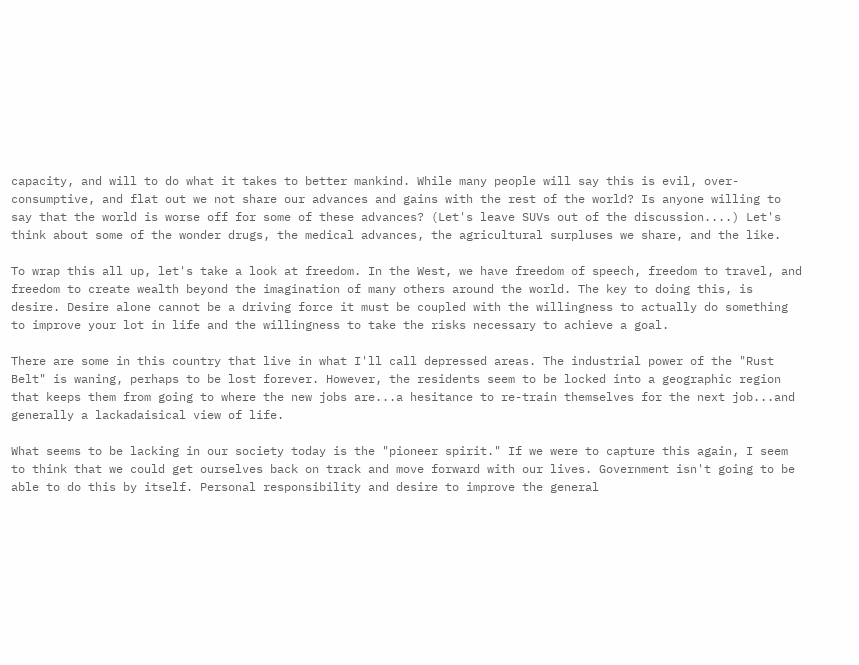capacity, and will to do what it takes to better mankind. While many people will say this is evil, over-consumptive, and flat out we not share our advances and gains with the rest of the world? Is anyone willing to say that the world is worse off for some of these advances? (Let's leave SUVs out of the discussion....) Let's think about some of the wonder drugs, the medical advances, the agricultural surpluses we share, and the like.

To wrap this all up, let's take a look at freedom. In the West, we have freedom of speech, freedom to travel, and freedom to create wealth beyond the imagination of many others around the world. The key to doing this, is desire. Desire alone cannot be a driving force it must be coupled with the willingness to actually do something to improve your lot in life and the willingness to take the risks necessary to achieve a goal.

There are some in this country that live in what I'll call depressed areas. The industrial power of the "Rust Belt" is waning, perhaps to be lost forever. However, the residents seem to be locked into a geographic region that keeps them from going to where the new jobs are...a hesitance to re-train themselves for the next job...and generally a lackadaisical view of life.

What seems to be lacking in our society today is the "pioneer spirit." If we were to capture this again, I seem to think that we could get ourselves back on track and move forward with our lives. Government isn't going to be able to do this by itself. Personal responsibility and desire to improve the general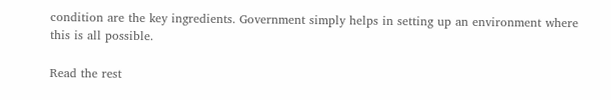condition are the key ingredients. Government simply helps in setting up an environment where this is all possible.

Read the rest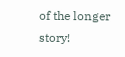of the longer story!